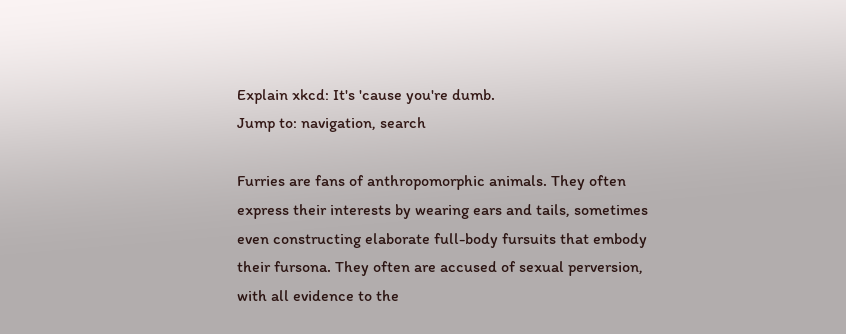Explain xkcd: It's 'cause you're dumb.
Jump to: navigation, search

Furries are fans of anthropomorphic animals. They often express their interests by wearing ears and tails, sometimes even constructing elaborate full-body fursuits that embody their fursona. They often are accused of sexual perversion, with all evidence to the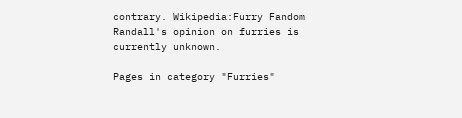contrary. Wikipedia:Furry Fandom Randall's opinion on furries is currently unknown.

Pages in category "Furries"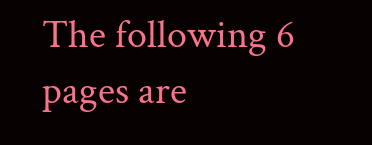The following 6 pages are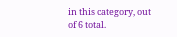in this category, out of 6 total.